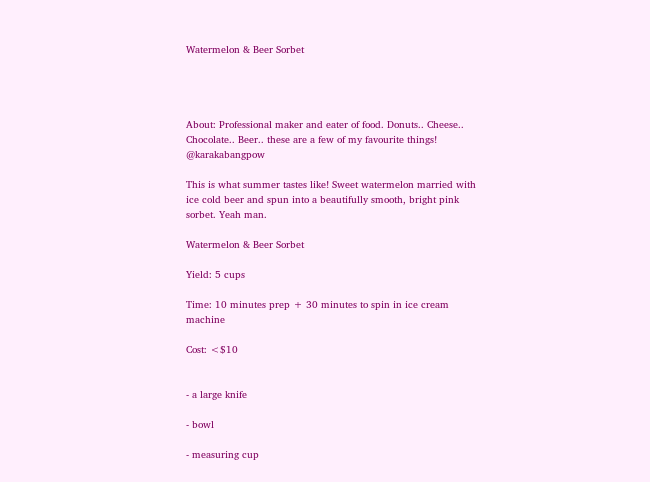Watermelon & Beer Sorbet




About: Professional maker and eater of food. Donuts.. Cheese.. Chocolate.. Beer.. these are a few of my favourite things! @karakabangpow

This is what summer tastes like! Sweet watermelon married with ice cold beer and spun into a beautifully smooth, bright pink sorbet. Yeah man.

Watermelon & Beer Sorbet

Yield: 5 cups

Time: 10 minutes prep + 30 minutes to spin in ice cream machine

Cost: <$10


- a large knife

- bowl

- measuring cup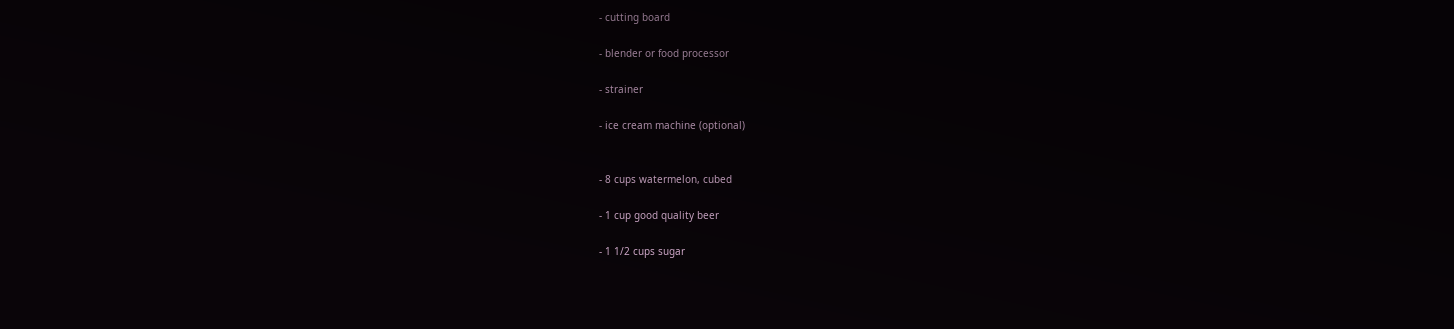- cutting board

- blender or food processor

- strainer

- ice cream machine (optional)


- 8 cups watermelon, cubed

- 1 cup good quality beer

- 1 1/2 cups sugar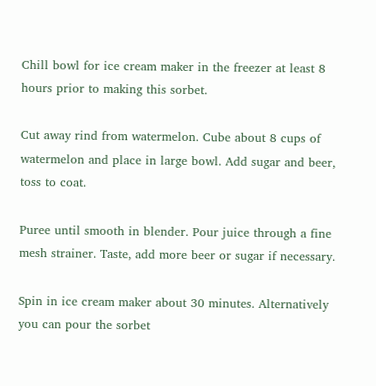Chill bowl for ice cream maker in the freezer at least 8 hours prior to making this sorbet.

Cut away rind from watermelon. Cube about 8 cups of watermelon and place in large bowl. Add sugar and beer, toss to coat.

Puree until smooth in blender. Pour juice through a fine mesh strainer. Taste, add more beer or sugar if necessary.

Spin in ice cream maker about 30 minutes. Alternatively you can pour the sorbet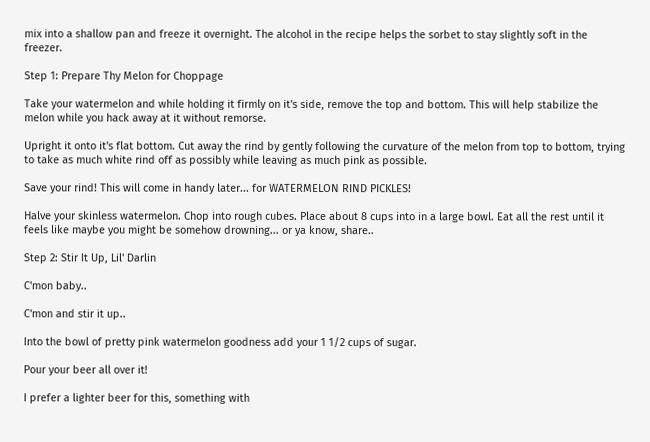mix into a shallow pan and freeze it overnight. The alcohol in the recipe helps the sorbet to stay slightly soft in the freezer.

Step 1: Prepare Thy Melon for Choppage

Take your watermelon and while holding it firmly on it's side, remove the top and bottom. This will help stabilize the melon while you hack away at it without remorse.

Upright it onto it's flat bottom. Cut away the rind by gently following the curvature of the melon from top to bottom, trying to take as much white rind off as possibly while leaving as much pink as possible.

Save your rind! This will come in handy later... for WATERMELON RIND PICKLES!

Halve your skinless watermelon. Chop into rough cubes. Place about 8 cups into in a large bowl. Eat all the rest until it feels like maybe you might be somehow drowning... or ya know, share..

Step 2: Stir It Up, Lil' Darlin

C'mon baby..

C'mon and stir it up..

Into the bowl of pretty pink watermelon goodness add your 1 1/2 cups of sugar.

Pour your beer all over it!

I prefer a lighter beer for this, something with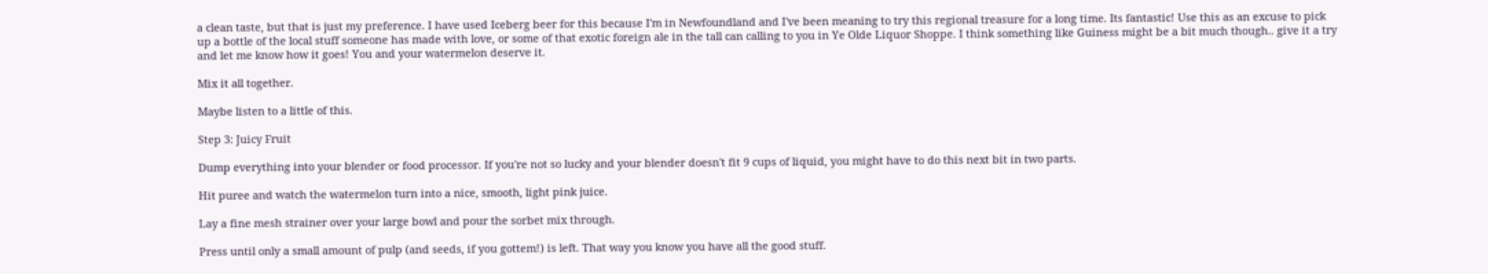a clean taste, but that is just my preference. I have used Iceberg beer for this because I'm in Newfoundland and I've been meaning to try this regional treasure for a long time. Its fantastic! Use this as an excuse to pick up a bottle of the local stuff someone has made with love, or some of that exotic foreign ale in the tall can calling to you in Ye Olde Liquor Shoppe. I think something like Guiness might be a bit much though.. give it a try and let me know how it goes! You and your watermelon deserve it.

Mix it all together.

Maybe listen to a little of this.

Step 3: Juicy Fruit

Dump everything into your blender or food processor. If you're not so lucky and your blender doesn't fit 9 cups of liquid, you might have to do this next bit in two parts.

Hit puree and watch the watermelon turn into a nice, smooth, light pink juice.

Lay a fine mesh strainer over your large bowl and pour the sorbet mix through.

Press until only a small amount of pulp (and seeds, if you gottem!) is left. That way you know you have all the good stuff.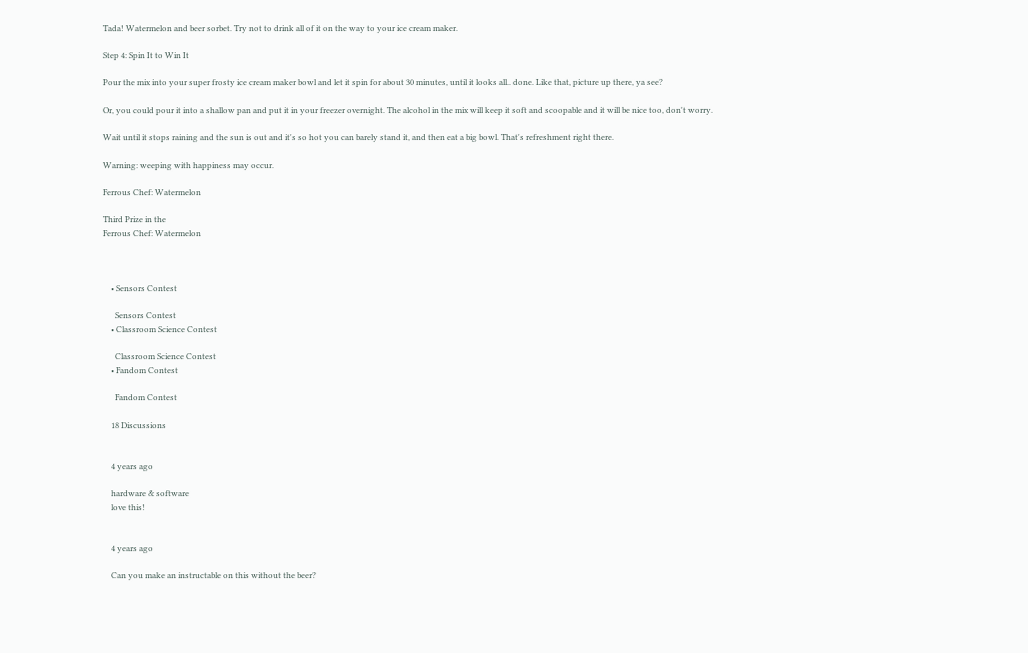Tada! Watermelon and beer sorbet. Try not to drink all of it on the way to your ice cream maker.

Step 4: Spin It to Win It

Pour the mix into your super frosty ice cream maker bowl and let it spin for about 30 minutes, until it looks all.. done. Like that, picture up there, ya see?

Or, you could pour it into a shallow pan and put it in your freezer overnight. The alcohol in the mix will keep it soft and scoopable and it will be nice too, don't worry.

Wait until it stops raining and the sun is out and it's so hot you can barely stand it, and then eat a big bowl. That's refreshment right there.

Warning: weeping with happiness may occur.

Ferrous Chef: Watermelon

Third Prize in the
Ferrous Chef: Watermelon



    • Sensors Contest

      Sensors Contest
    • Classroom Science Contest

      Classroom Science Contest
    • Fandom Contest

      Fandom Contest

    18 Discussions


    4 years ago

    hardware & software
    love this!


    4 years ago

    Can you make an instructable on this without the beer?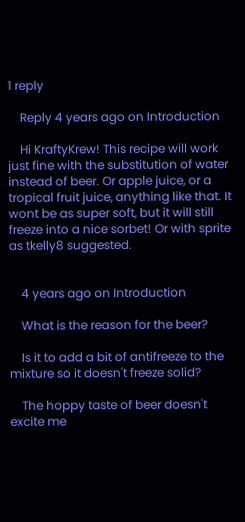1 reply

    Reply 4 years ago on Introduction

    Hi KraftyKrew! This recipe will work just fine with the substitution of water instead of beer. Or apple juice, or a tropical fruit juice, anything like that. It wont be as super soft, but it will still freeze into a nice sorbet! Or with sprite as tkelly8 suggested.


    4 years ago on Introduction

    What is the reason for the beer?

    Is it to add a bit of antifreeze to the mixture so it doesn't freeze solid?

    The hoppy taste of beer doesn't excite me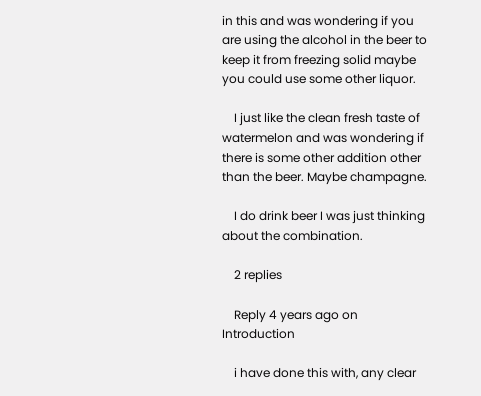in this and was wondering if you are using the alcohol in the beer to keep it from freezing solid maybe you could use some other liquor.

    I just like the clean fresh taste of watermelon and was wondering if there is some other addition other than the beer. Maybe champagne.

    I do drink beer I was just thinking about the combination.

    2 replies

    Reply 4 years ago on Introduction

    i have done this with, any clear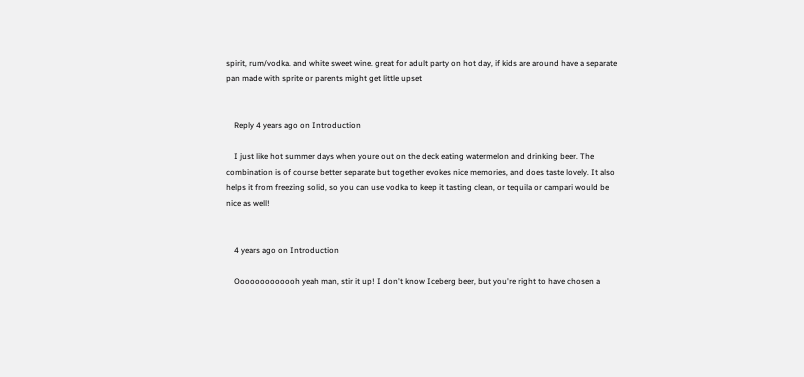spirit, rum/vodka. and white sweet wine. great for adult party on hot day, if kids are around have a separate pan made with sprite or parents might get little upset


    Reply 4 years ago on Introduction

    I just like hot summer days when youre out on the deck eating watermelon and drinking beer. The combination is of course better separate but together evokes nice memories, and does taste lovely. It also helps it from freezing solid, so you can use vodka to keep it tasting clean, or tequila or campari would be nice as well!


    4 years ago on Introduction

    Ooooooooooooh yeah man, stir it up! I don't know Iceberg beer, but you're right to have chosen a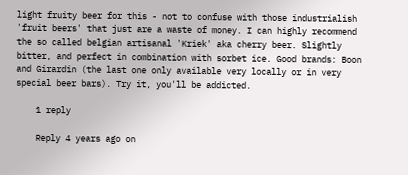light fruity beer for this - not to confuse with those industrialish 'fruit beers' that just are a waste of money. I can highly recommend the so called belgian artisanal 'Kriek' aka cherry beer. Slightly bitter, and perfect in combination with sorbet ice. Good brands: Boon and Girardin (the last one only available very locally or in very special beer bars). Try it, you'll be addicted.

    1 reply

    Reply 4 years ago on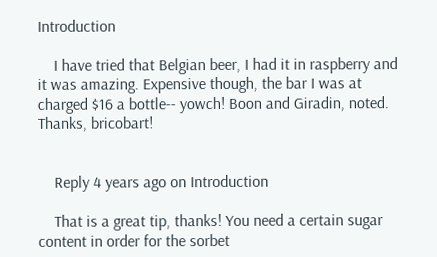Introduction

    I have tried that Belgian beer, I had it in raspberry and it was amazing. Expensive though, the bar I was at charged $16 a bottle-- yowch! Boon and Giradin, noted. Thanks, bricobart!


    Reply 4 years ago on Introduction

    That is a great tip, thanks! You need a certain sugar content in order for the sorbet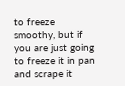to freeze smoothy, but if you are just going to freeze it in pan and scrape it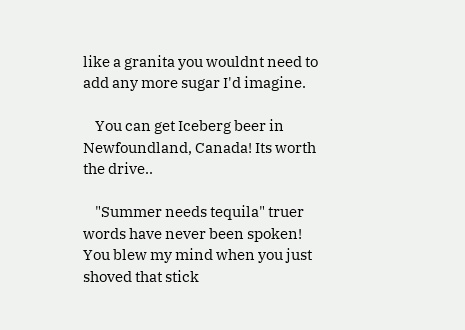like a granita you wouldnt need to add any more sugar I'd imagine.

    You can get Iceberg beer in Newfoundland, Canada! Its worth the drive..

    "Summer needs tequila" truer words have never been spoken! You blew my mind when you just shoved that stick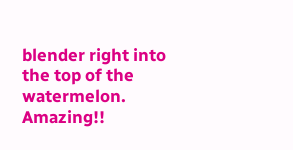blender right into the top of the watermelon. Amazing!!